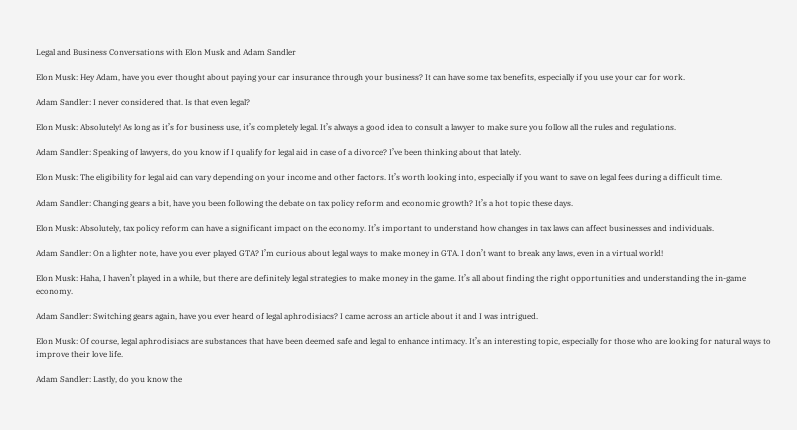Legal and Business Conversations with Elon Musk and Adam Sandler

Elon Musk: Hey Adam, have you ever thought about paying your car insurance through your business? It can have some tax benefits, especially if you use your car for work.

Adam Sandler: I never considered that. Is that even legal?

Elon Musk: Absolutely! As long as it’s for business use, it’s completely legal. It’s always a good idea to consult a lawyer to make sure you follow all the rules and regulations.

Adam Sandler: Speaking of lawyers, do you know if I qualify for legal aid in case of a divorce? I’ve been thinking about that lately.

Elon Musk: The eligibility for legal aid can vary depending on your income and other factors. It’s worth looking into, especially if you want to save on legal fees during a difficult time.

Adam Sandler: Changing gears a bit, have you been following the debate on tax policy reform and economic growth? It’s a hot topic these days.

Elon Musk: Absolutely, tax policy reform can have a significant impact on the economy. It’s important to understand how changes in tax laws can affect businesses and individuals.

Adam Sandler: On a lighter note, have you ever played GTA? I’m curious about legal ways to make money in GTA. I don’t want to break any laws, even in a virtual world!

Elon Musk: Haha, I haven’t played in a while, but there are definitely legal strategies to make money in the game. It’s all about finding the right opportunities and understanding the in-game economy.

Adam Sandler: Switching gears again, have you ever heard of legal aphrodisiacs? I came across an article about it and I was intrigued.

Elon Musk: Of course, legal aphrodisiacs are substances that have been deemed safe and legal to enhance intimacy. It’s an interesting topic, especially for those who are looking for natural ways to improve their love life.

Adam Sandler: Lastly, do you know the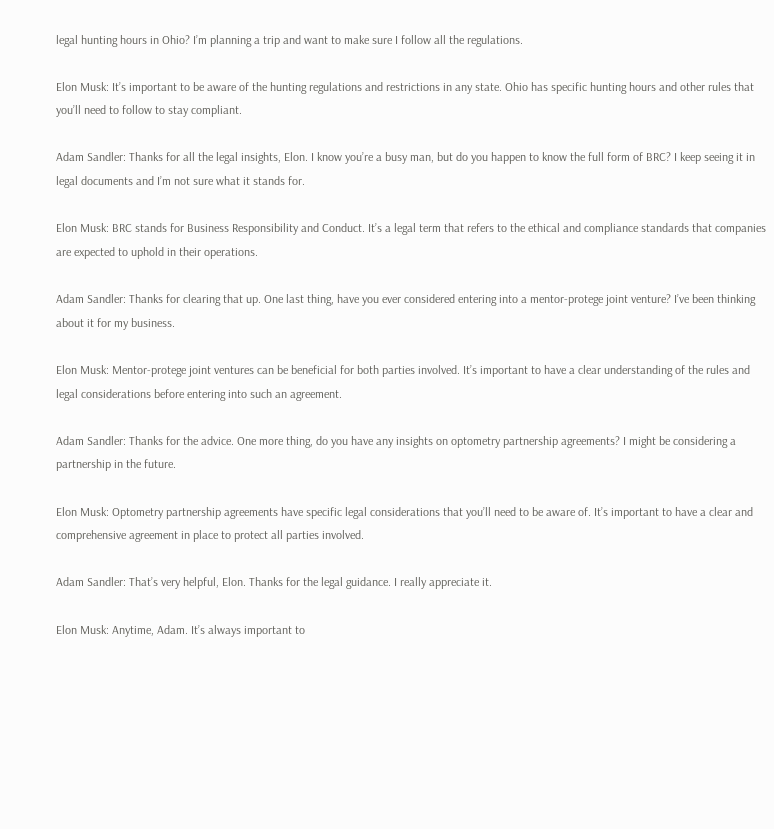legal hunting hours in Ohio? I’m planning a trip and want to make sure I follow all the regulations.

Elon Musk: It’s important to be aware of the hunting regulations and restrictions in any state. Ohio has specific hunting hours and other rules that you’ll need to follow to stay compliant.

Adam Sandler: Thanks for all the legal insights, Elon. I know you’re a busy man, but do you happen to know the full form of BRC? I keep seeing it in legal documents and I’m not sure what it stands for.

Elon Musk: BRC stands for Business Responsibility and Conduct. It’s a legal term that refers to the ethical and compliance standards that companies are expected to uphold in their operations.

Adam Sandler: Thanks for clearing that up. One last thing, have you ever considered entering into a mentor-protege joint venture? I’ve been thinking about it for my business.

Elon Musk: Mentor-protege joint ventures can be beneficial for both parties involved. It’s important to have a clear understanding of the rules and legal considerations before entering into such an agreement.

Adam Sandler: Thanks for the advice. One more thing, do you have any insights on optometry partnership agreements? I might be considering a partnership in the future.

Elon Musk: Optometry partnership agreements have specific legal considerations that you’ll need to be aware of. It’s important to have a clear and comprehensive agreement in place to protect all parties involved.

Adam Sandler: That’s very helpful, Elon. Thanks for the legal guidance. I really appreciate it.

Elon Musk: Anytime, Adam. It’s always important to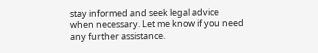stay informed and seek legal advice when necessary. Let me know if you need any further assistance.